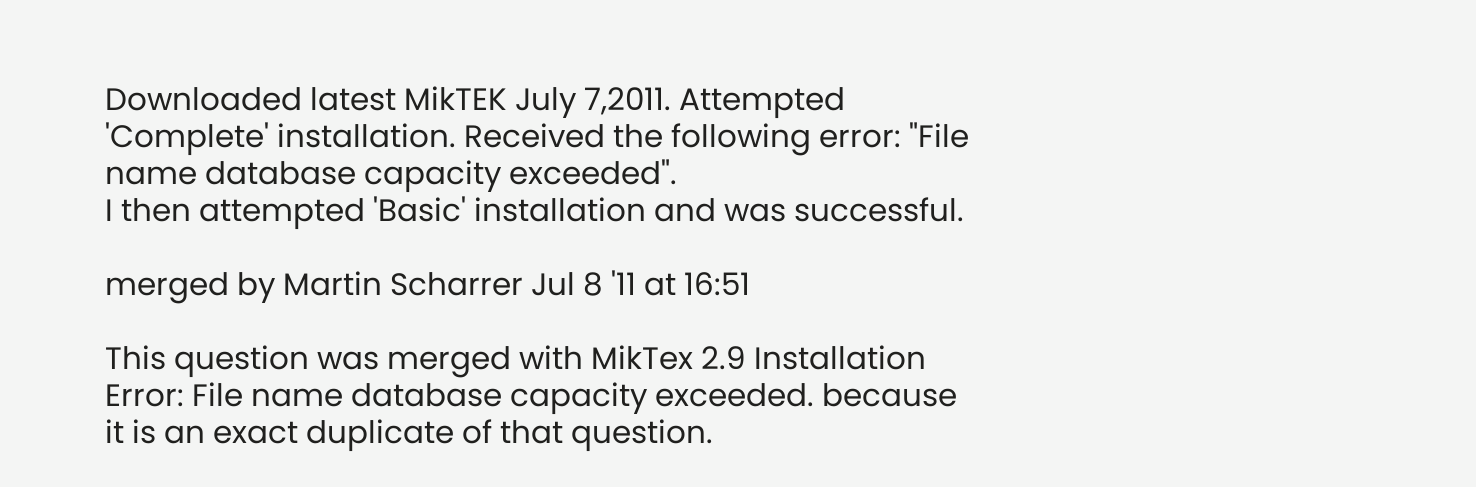Downloaded latest MikTEK July 7,2011. Attempted 'Complete' installation. Received the following error: "File name database capacity exceeded".
I then attempted 'Basic' installation and was successful.

merged by Martin Scharrer Jul 8 '11 at 16:51

This question was merged with MikTex 2.9 Installation Error: File name database capacity exceeded. because it is an exact duplicate of that question.